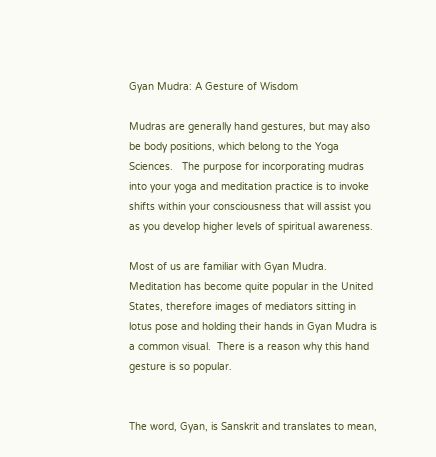Gyan Mudra: A Gesture of Wisdom

Mudras are generally hand gestures, but may also be body positions, which belong to the Yoga Sciences.   The purpose for incorporating mudras into your yoga and meditation practice is to invoke shifts within your consciousness that will assist you as you develop higher levels of spiritual awareness.

Most of us are familiar with Gyan Mudra.   Meditation has become quite popular in the United States, therefore images of mediators sitting in lotus pose and holding their hands in Gyan Mudra is a common visual.  There is a reason why this hand gesture is so popular.


The word, Gyan, is Sanskrit and translates to mean,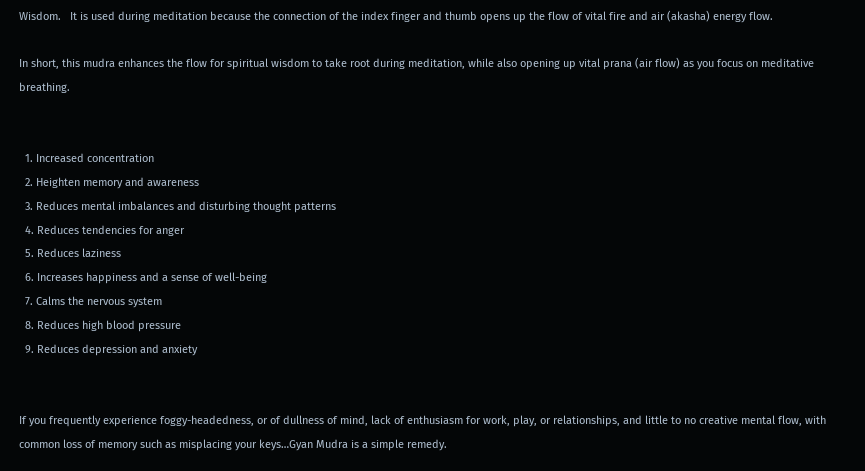Wisdom.   It is used during meditation because the connection of the index finger and thumb opens up the flow of vital fire and air (akasha) energy flow.

In short, this mudra enhances the flow for spiritual wisdom to take root during meditation, while also opening up vital prana (air flow) as you focus on meditative breathing.


  1. Increased concentration
  2. Heighten memory and awareness
  3. Reduces mental imbalances and disturbing thought patterns
  4. Reduces tendencies for anger
  5. Reduces laziness
  6. Increases happiness and a sense of well-being
  7. Calms the nervous system
  8. Reduces high blood pressure
  9. Reduces depression and anxiety


If you frequently experience foggy-headedness, or of dullness of mind, lack of enthusiasm for work, play, or relationships, and little to no creative mental flow, with common loss of memory such as misplacing your keys…Gyan Mudra is a simple remedy.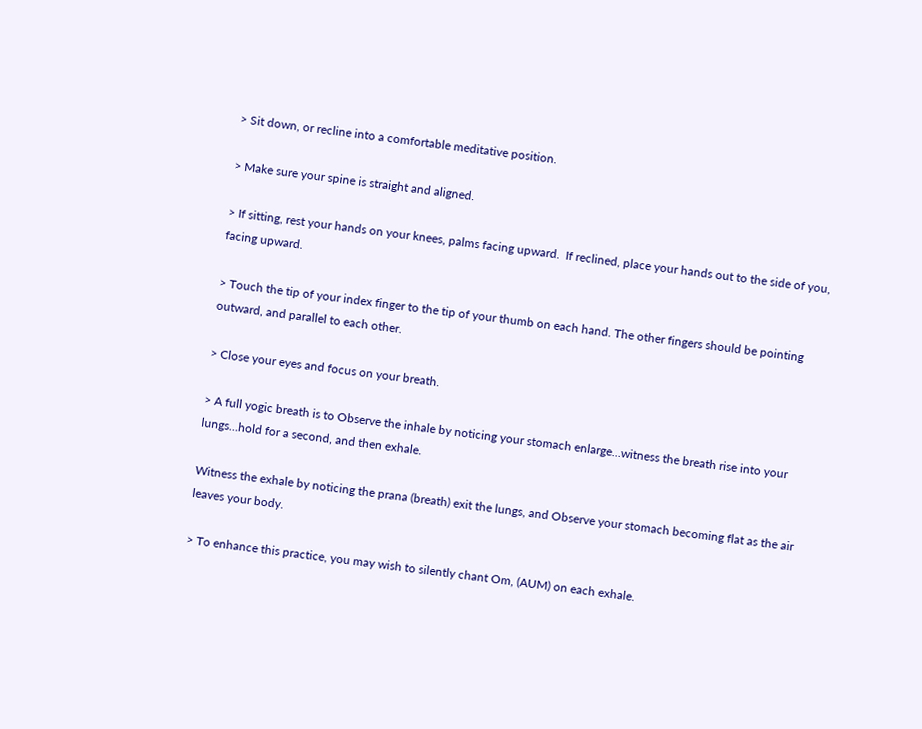> Sit down, or recline into a comfortable meditative position.

> Make sure your spine is straight and aligned.

> If sitting, rest your hands on your knees, palms facing upward.  If reclined, place your hands out to the side of you, facing upward.

> Touch the tip of your index finger to the tip of your thumb on each hand. The other fingers should be pointing outward, and parallel to each other.

> Close your eyes and focus on your breath.

> A full yogic breath is to Observe the inhale by noticing your stomach enlarge…witness the breath rise into your lungs…hold for a second, and then exhale.

Witness the exhale by noticing the prana (breath) exit the lungs, and Observe your stomach becoming flat as the air leaves your body.

> To enhance this practice, you may wish to silently chant Om, (AUM) on each exhale.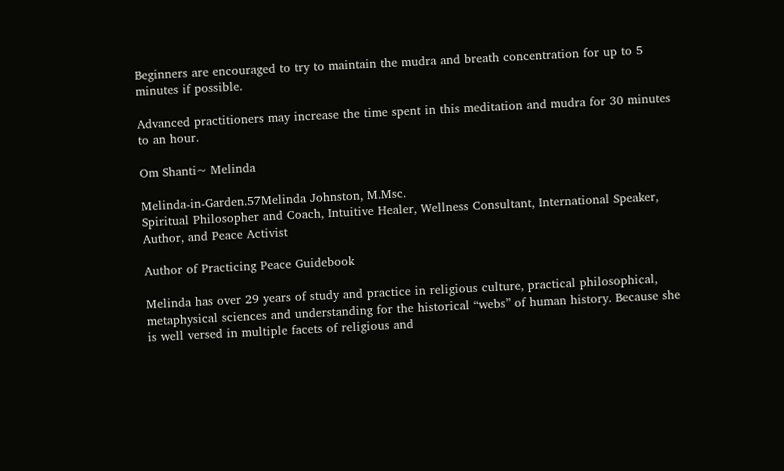Beginners are encouraged to try to maintain the mudra and breath concentration for up to 5 minutes if possible.

Advanced practitioners may increase the time spent in this meditation and mudra for 30 minutes to an hour.

Om Shanti~ Melinda

Melinda-in-Garden.57Melinda Johnston, M.Msc.
Spiritual Philosopher and Coach, Intuitive Healer, Wellness Consultant, International Speaker, Author, and Peace Activist

Author of Practicing Peace Guidebook

Melinda has over 29 years of study and practice in religious culture, practical philosophical, metaphysical sciences and understanding for the historical “webs” of human history. Because she is well versed in multiple facets of religious and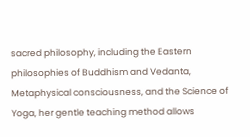sacred philosophy, including the Eastern philosophies of Buddhism and Vedanta, Metaphysical consciousness, and the Science of Yoga, her gentle teaching method allows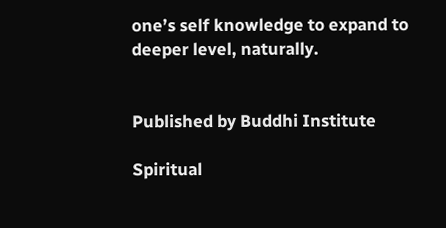one’s self knowledge to expand to deeper level, naturally.


Published by Buddhi Institute

Spiritual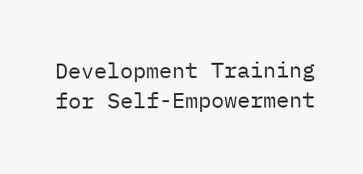Development Training for Self-Empowerment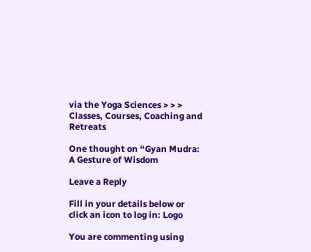via the Yoga Sciences > > > Classes, Courses, Coaching and Retreats

One thought on “Gyan Mudra: A Gesture of Wisdom

Leave a Reply

Fill in your details below or click an icon to log in: Logo

You are commenting using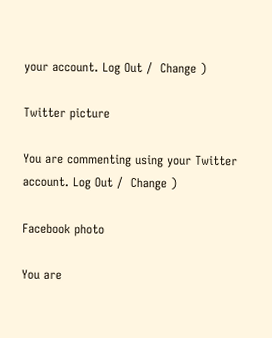your account. Log Out /  Change )

Twitter picture

You are commenting using your Twitter account. Log Out /  Change )

Facebook photo

You are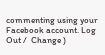commenting using your Facebook account. Log Out /  Change )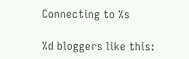Connecting to %s

%d bloggers like this: